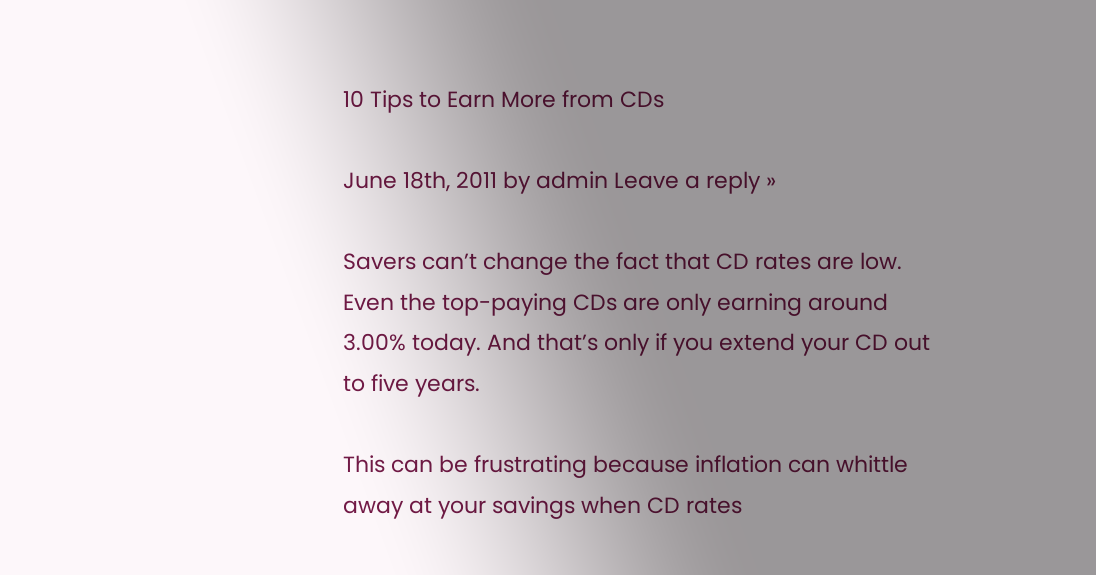10 Tips to Earn More from CDs

June 18th, 2011 by admin Leave a reply »

Savers can’t change the fact that CD rates are low. Even the top-paying CDs are only earning around 3.00% today. And that’s only if you extend your CD out to five years.

This can be frustrating because inflation can whittle away at your savings when CD rates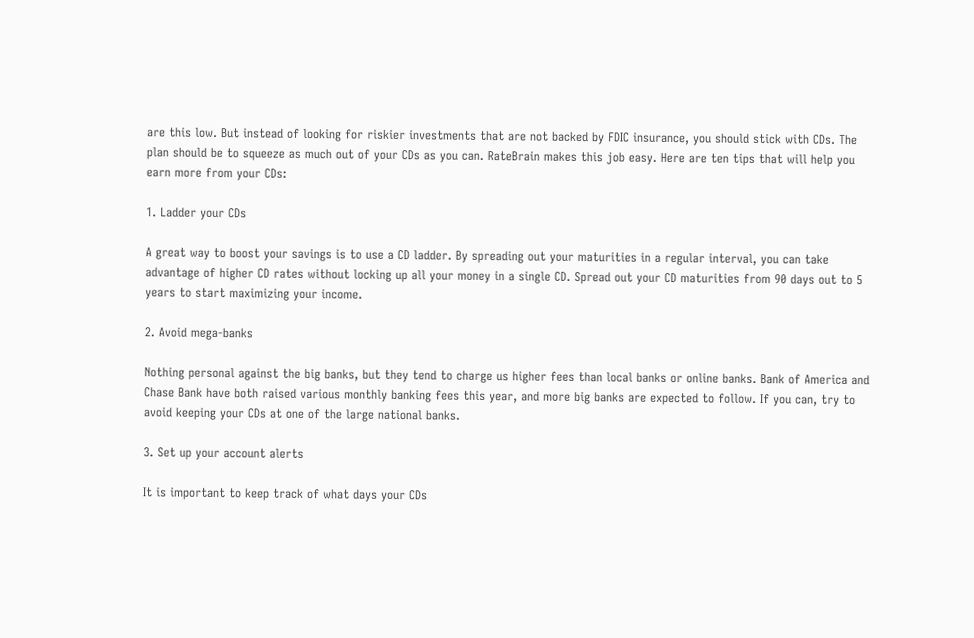are this low. But instead of looking for riskier investments that are not backed by FDIC insurance, you should stick with CDs. The plan should be to squeeze as much out of your CDs as you can. RateBrain makes this job easy. Here are ten tips that will help you earn more from your CDs:

1. Ladder your CDs

A great way to boost your savings is to use a CD ladder. By spreading out your maturities in a regular interval, you can take advantage of higher CD rates without locking up all your money in a single CD. Spread out your CD maturities from 90 days out to 5 years to start maximizing your income.

2. Avoid mega-banks

Nothing personal against the big banks, but they tend to charge us higher fees than local banks or online banks. Bank of America and Chase Bank have both raised various monthly banking fees this year, and more big banks are expected to follow. If you can, try to avoid keeping your CDs at one of the large national banks.

3. Set up your account alerts

It is important to keep track of what days your CDs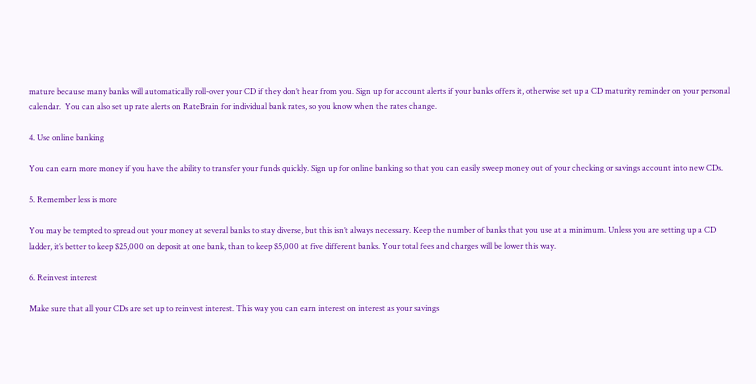mature because many banks will automatically roll-over your CD if they don’t hear from you. Sign up for account alerts if your banks offers it, otherwise set up a CD maturity reminder on your personal calendar.  You can also set up rate alerts on RateBrain for individual bank rates, so you know when the rates change.

4. Use online banking

You can earn more money if you have the ability to transfer your funds quickly. Sign up for online banking so that you can easily sweep money out of your checking or savings account into new CDs.

5. Remember less is more

You may be tempted to spread out your money at several banks to stay diverse, but this isn’t always necessary. Keep the number of banks that you use at a minimum. Unless you are setting up a CD ladder, it’s better to keep $25,000 on deposit at one bank, than to keep $5,000 at five different banks. Your total fees and charges will be lower this way.

6. Reinvest interest

Make sure that all your CDs are set up to reinvest interest. This way you can earn interest on interest as your savings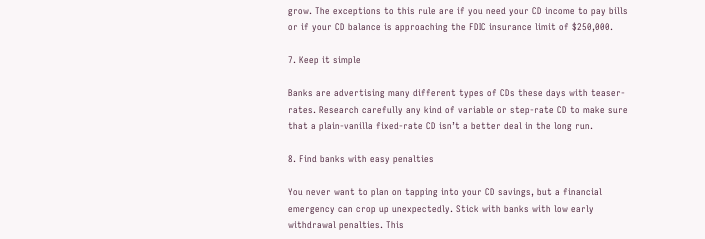grow. The exceptions to this rule are if you need your CD income to pay bills or if your CD balance is approaching the FDIC insurance limit of $250,000.

7. Keep it simple

Banks are advertising many different types of CDs these days with teaser-rates. Research carefully any kind of variable or step-rate CD to make sure that a plain-vanilla fixed-rate CD isn’t a better deal in the long run.

8. Find banks with easy penalties

You never want to plan on tapping into your CD savings, but a financial emergency can crop up unexpectedly. Stick with banks with low early withdrawal penalties. This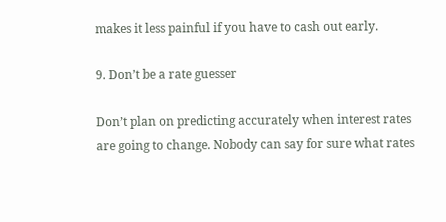makes it less painful if you have to cash out early.

9. Don’t be a rate guesser

Don’t plan on predicting accurately when interest rates are going to change. Nobody can say for sure what rates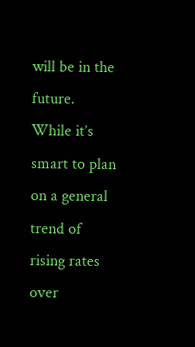will be in the future. While it’s smart to plan on a general trend of rising rates over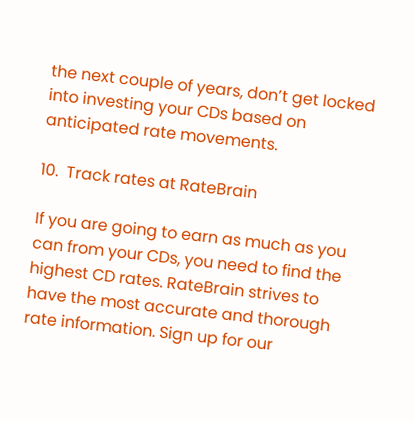the next couple of years, don’t get locked into investing your CDs based on anticipated rate movements.

10.  Track rates at RateBrain

If you are going to earn as much as you can from your CDs, you need to find the highest CD rates. RateBrain strives to have the most accurate and thorough rate information. Sign up for our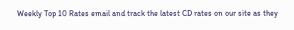Weekly Top 10 Rates email and track the latest CD rates on our site as they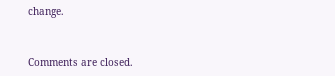change.


Comments are closed.